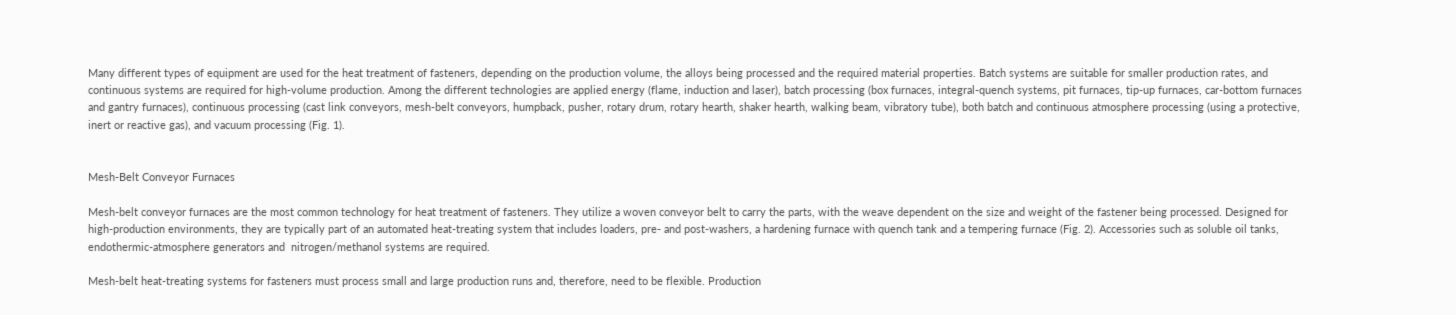Many different types of equipment are used for the heat treatment of fasteners, depending on the production volume, the alloys being processed and the required material properties. Batch systems are suitable for smaller production rates, and continuous systems are required for high-volume production. Among the different technologies are applied energy (flame, induction and laser), batch processing (box furnaces, integral-quench systems, pit furnaces, tip-up furnaces, car-bottom furnaces and gantry furnaces), continuous processing (cast link conveyors, mesh-belt conveyors, humpback, pusher, rotary drum, rotary hearth, shaker hearth, walking beam, vibratory tube), both batch and continuous atmosphere processing (using a protective, inert or reactive gas), and vacuum processing (Fig. 1).


Mesh-Belt Conveyor Furnaces

Mesh-belt conveyor furnaces are the most common technology for heat treatment of fasteners. They utilize a woven conveyor belt to carry the parts, with the weave dependent on the size and weight of the fastener being processed. Designed for high-production environments, they are typically part of an automated heat-treating system that includes loaders, pre- and post-washers, a hardening furnace with quench tank and a tempering furnace (Fig. 2). Accessories such as soluble oil tanks, endothermic-atmosphere generators and  nitrogen/methanol systems are required.

Mesh-belt heat-treating systems for fasteners must process small and large production runs and, therefore, need to be flexible. Production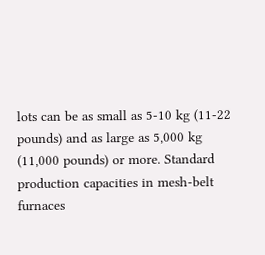lots can be as small as 5-10 kg (11-22 pounds) and as large as 5,000 kg (11,000 pounds) or more. Standard production capacities in mesh-belt furnaces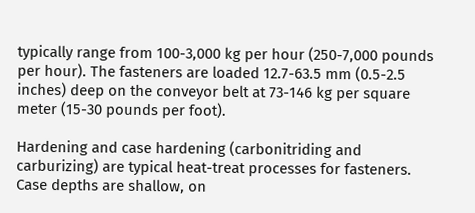typically range from 100-3,000 kg per hour (250-7,000 pounds per hour). The fasteners are loaded 12.7-63.5 mm (0.5-2.5 inches) deep on the conveyor belt at 73-146 kg per square meter (15-30 pounds per foot).

Hardening and case hardening (carbonitriding and carburizing) are typical heat-treat processes for fasteners. Case depths are shallow, on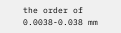the order of 0.0038-0.038 mm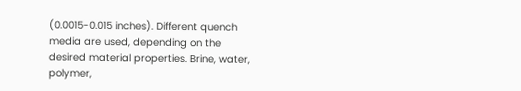(0.0015-0.015 inches). Different quench media are used, depending on the desired material properties. Brine, water, polymer,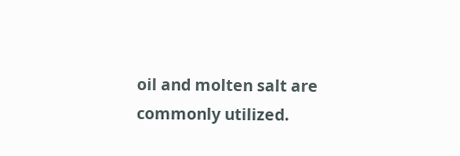oil and molten salt are commonly utilized.